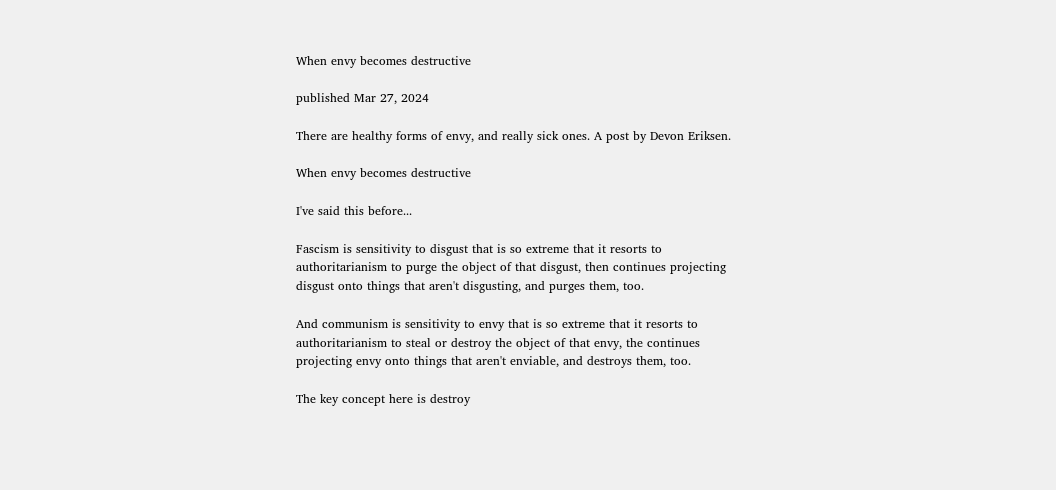When envy becomes destructive

published Mar 27, 2024

There are healthy forms of envy, and really sick ones. A post by Devon Eriksen.

When envy becomes destructive

I've said this before...

Fascism is sensitivity to disgust that is so extreme that it resorts to authoritarianism to purge the object of that disgust, then continues projecting disgust onto things that aren't disgusting, and purges them, too.

And communism is sensitivity to envy that is so extreme that it resorts to authoritarianism to steal or destroy the object of that envy, the continues projecting envy onto things that aren't enviable, and destroys them, too.

The key concept here is destroy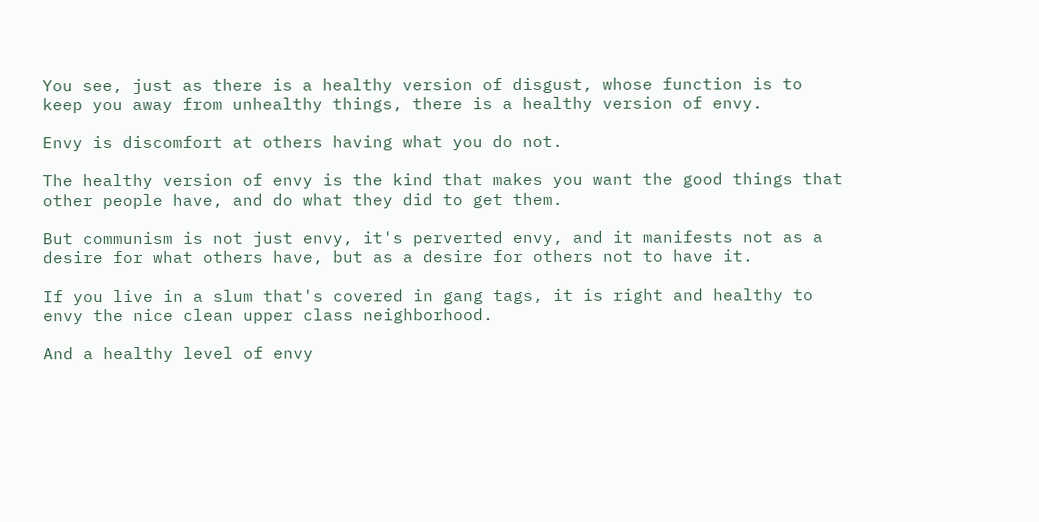You see, just as there is a healthy version of disgust, whose function is to keep you away from unhealthy things, there is a healthy version of envy.

Envy is discomfort at others having what you do not.

The healthy version of envy is the kind that makes you want the good things that other people have, and do what they did to get them.

But communism is not just envy, it's perverted envy, and it manifests not as a desire for what others have, but as a desire for others not to have it.

If you live in a slum that's covered in gang tags, it is right and healthy to envy the nice clean upper class neighborhood.

And a healthy level of envy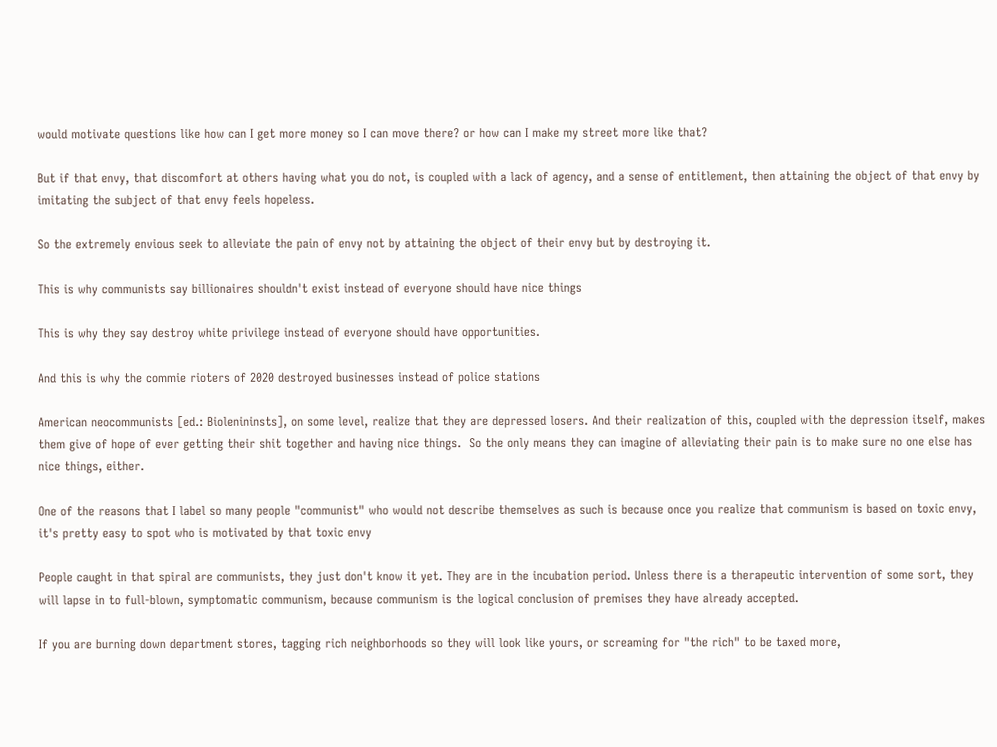would motivate questions like how can I get more money so I can move there? or how can I make my street more like that?

But if that envy, that discomfort at others having what you do not, is coupled with a lack of agency, and a sense of entitlement, then attaining the object of that envy by imitating the subject of that envy feels hopeless.

So the extremely envious seek to alleviate the pain of envy not by attaining the object of their envy but by destroying it.

This is why communists say billionaires shouldn't exist instead of everyone should have nice things

This is why they say destroy white privilege instead of everyone should have opportunities.

And this is why the commie rioters of 2020 destroyed businesses instead of police stations

American neocommunists [ed.: Biolenininsts], on some level, realize that they are depressed losers. And their realization of this, coupled with the depression itself, makes them give of hope of ever getting their shit together and having nice things.  So the only means they can imagine of alleviating their pain is to make sure no one else has nice things, either.

One of the reasons that I label so many people "communist" who would not describe themselves as such is because once you realize that communism is based on toxic envy, it's pretty easy to spot who is motivated by that toxic envy

People caught in that spiral are communists, they just don't know it yet. They are in the incubation period. Unless there is a therapeutic intervention of some sort, they will lapse in to full-blown, symptomatic communism, because communism is the logical conclusion of premises they have already accepted.

If you are burning down department stores, tagging rich neighborhoods so they will look like yours, or screaming for "the rich" to be taxed more,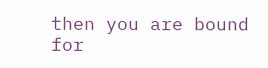then you are bound for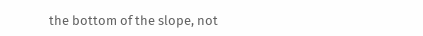the bottom of the slope, not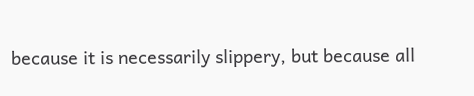because it is necessarily slippery, but because all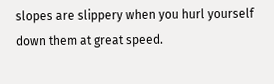slopes are slippery when you hurl yourself down them at great speed.